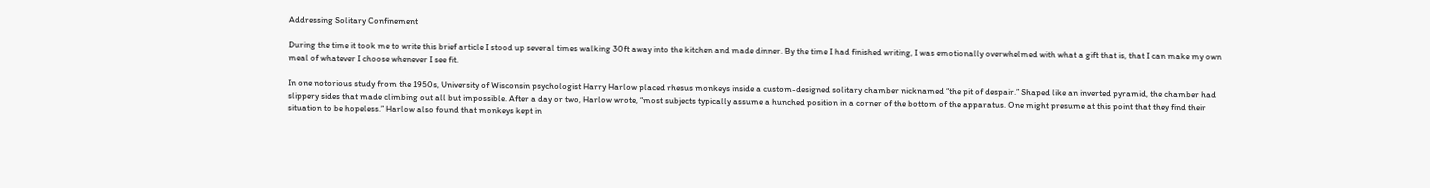Addressing Solitary Confinement

During the time it took me to write this brief article I stood up several times walking 30ft away into the kitchen and made dinner. By the time I had finished writing, I was emotionally overwhelmed with what a gift that is, that I can make my own meal of whatever I choose whenever I see fit.

In one notorious study from the 1950s, University of Wisconsin psychologist Harry Harlow placed rhesus monkeys inside a custom-designed solitary chamber nicknamed “the pit of despair.” Shaped like an inverted pyramid, the chamber had slippery sides that made climbing out all but impossible. After a day or two, Harlow wrote, “most subjects typically assume a hunched position in a corner of the bottom of the apparatus. One might presume at this point that they find their situation to be hopeless.” Harlow also found that monkeys kept in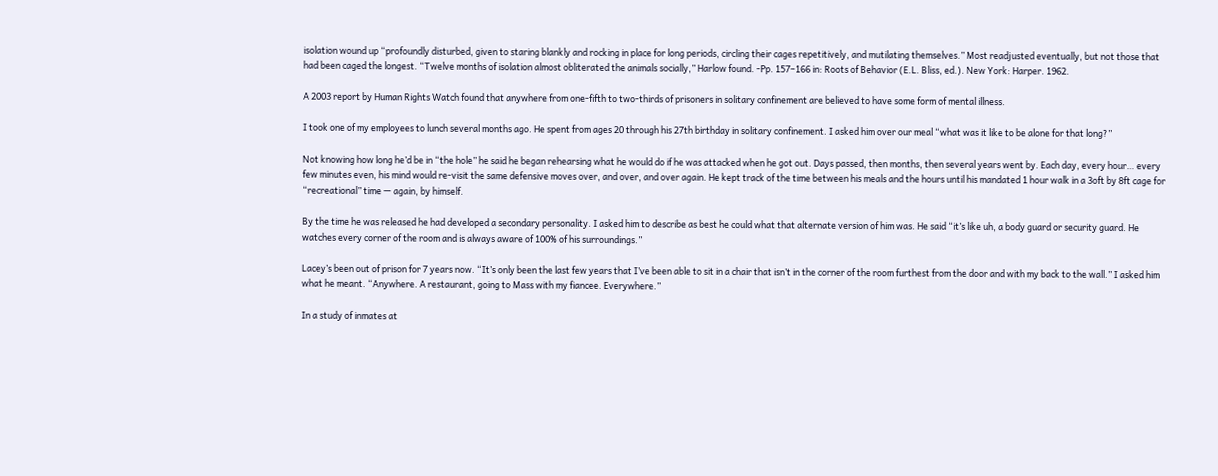isolation wound up “profoundly disturbed, given to staring blankly and rocking in place for long periods, circling their cages repetitively, and mutilating themselves.” Most readjusted eventually, but not those that had been caged the longest. “Twelve months of isolation almost obliterated the animals socially,” Harlow found. -Pp. 157–166 in: Roots of Behavior (E.L. Bliss, ed.). New York: Harper. 1962.

A 2003 report by Human Rights Watch found that anywhere from one-fifth to two-thirds of prisoners in solitary confinement are believed to have some form of mental illness.

I took one of my employees to lunch several months ago. He spent from ages 20 through his 27th birthday in solitary confinement. I asked him over our meal “what was it like to be alone for that long?”

Not knowing how long he’d be in “the hole” he said he began rehearsing what he would do if he was attacked when he got out. Days passed, then months, then several years went by. Each day, every hour… every few minutes even, his mind would re-visit the same defensive moves over, and over, and over again. He kept track of the time between his meals and the hours until his mandated 1 hour walk in a 3oft by 8ft cage for “recreational” time — again, by himself.

By the time he was released he had developed a secondary personality. I asked him to describe as best he could what that alternate version of him was. He said “it’s like uh, a body guard or security guard. He watches every corner of the room and is always aware of 100% of his surroundings.”

Lacey’s been out of prison for 7 years now. “It’s only been the last few years that I’ve been able to sit in a chair that isn’t in the corner of the room furthest from the door and with my back to the wall.” I asked him what he meant. “Anywhere. A restaurant, going to Mass with my fiancee. Everywhere.”

In a study of inmates at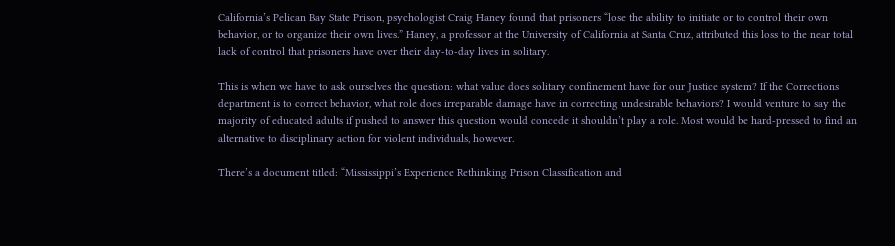California’s Pelican Bay State Prison, psychologist Craig Haney found that prisoners “lose the ability to initiate or to control their own behavior, or to organize their own lives.” Haney, a professor at the University of California at Santa Cruz, attributed this loss to the near total lack of control that prisoners have over their day-to-day lives in solitary.

This is when we have to ask ourselves the question: what value does solitary confinement have for our Justice system? If the Corrections department is to correct behavior, what role does irreparable damage have in correcting undesirable behaviors? I would venture to say the majority of educated adults if pushed to answer this question would concede it shouldn’t play a role. Most would be hard-pressed to find an alternative to disciplinary action for violent individuals, however.

There’s a document titled: “Mississippi’s Experience Rethinking Prison Classification and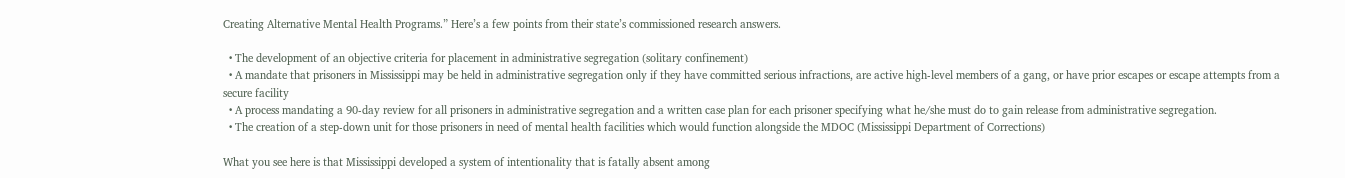Creating Alternative Mental Health Programs.” Here’s a few points from their state’s commissioned research answers.

  • The development of an objective criteria for placement in administrative segregation (solitary confinement)
  • A mandate that prisoners in Mississippi may be held in administrative segregation only if they have committed serious infractions, are active high-level members of a gang, or have prior escapes or escape attempts from a secure facility
  • A process mandating a 90-day review for all prisoners in administrative segregation and a written case plan for each prisoner specifying what he/she must do to gain release from administrative segregation.
  • The creation of a step-down unit for those prisoners in need of mental health facilities which would function alongside the MDOC (Mississippi Department of Corrections)

What you see here is that Mississippi developed a system of intentionality that is fatally absent among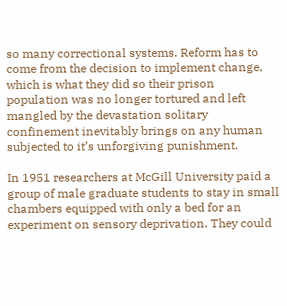so many correctional systems. Reform has to come from the decision to implement change, which is what they did so their prison population was no longer tortured and left mangled by the devastation solitary confinement inevitably brings on any human subjected to it’s unforgiving punishment.

In 1951 researchers at McGill University paid a group of male graduate students to stay in small chambers equipped with only a bed for an experiment on sensory deprivation. They could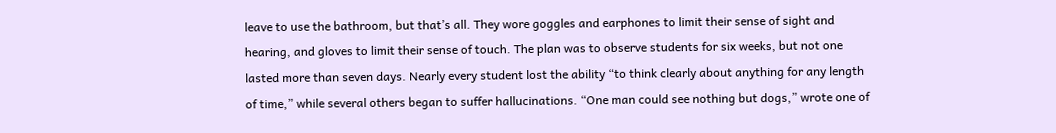leave to use the bathroom, but that’s all. They wore goggles and earphones to limit their sense of sight and hearing, and gloves to limit their sense of touch. The plan was to observe students for six weeks, but not one lasted more than seven days. Nearly every student lost the ability “to think clearly about anything for any length of time,” while several others began to suffer hallucinations. “One man could see nothing but dogs,” wrote one of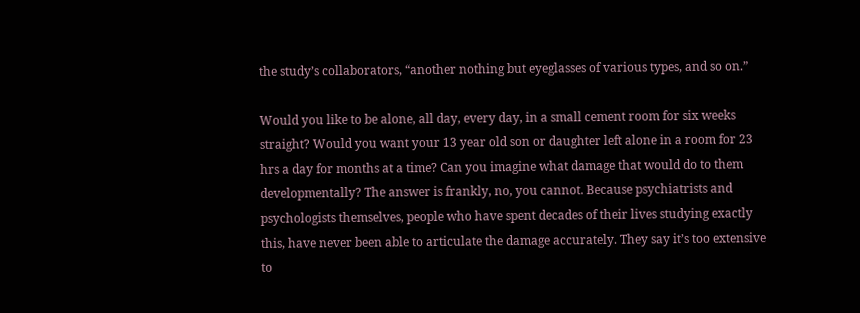the study’s collaborators, “another nothing but eyeglasses of various types, and so on.”

Would you like to be alone, all day, every day, in a small cement room for six weeks straight? Would you want your 13 year old son or daughter left alone in a room for 23 hrs a day for months at a time? Can you imagine what damage that would do to them developmentally? The answer is frankly, no, you cannot. Because psychiatrists and psychologists themselves, people who have spent decades of their lives studying exactly this, have never been able to articulate the damage accurately. They say it’s too extensive to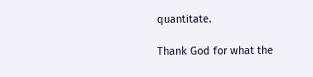quantitate.

Thank God for what the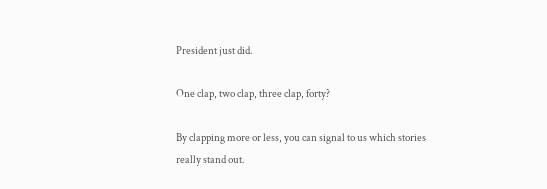President just did.

One clap, two clap, three clap, forty?

By clapping more or less, you can signal to us which stories really stand out.